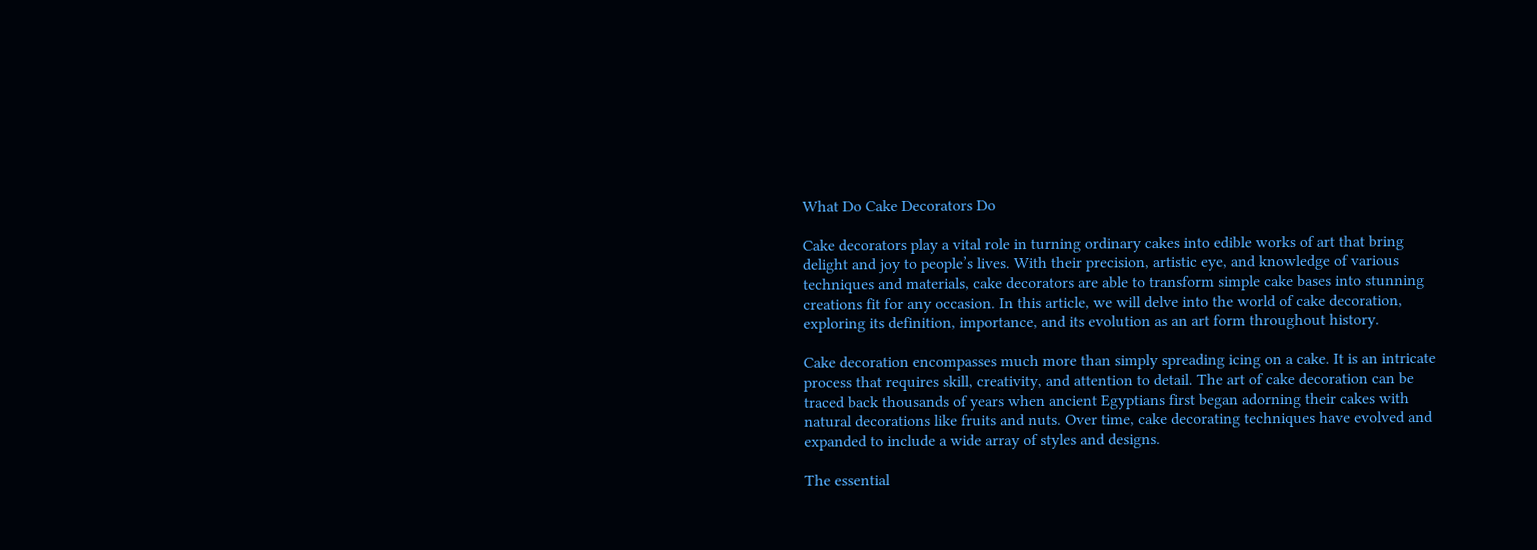What Do Cake Decorators Do

Cake decorators play a vital role in turning ordinary cakes into edible works of art that bring delight and joy to people’s lives. With their precision, artistic eye, and knowledge of various techniques and materials, cake decorators are able to transform simple cake bases into stunning creations fit for any occasion. In this article, we will delve into the world of cake decoration, exploring its definition, importance, and its evolution as an art form throughout history.

Cake decoration encompasses much more than simply spreading icing on a cake. It is an intricate process that requires skill, creativity, and attention to detail. The art of cake decoration can be traced back thousands of years when ancient Egyptians first began adorning their cakes with natural decorations like fruits and nuts. Over time, cake decorating techniques have evolved and expanded to include a wide array of styles and designs.

The essential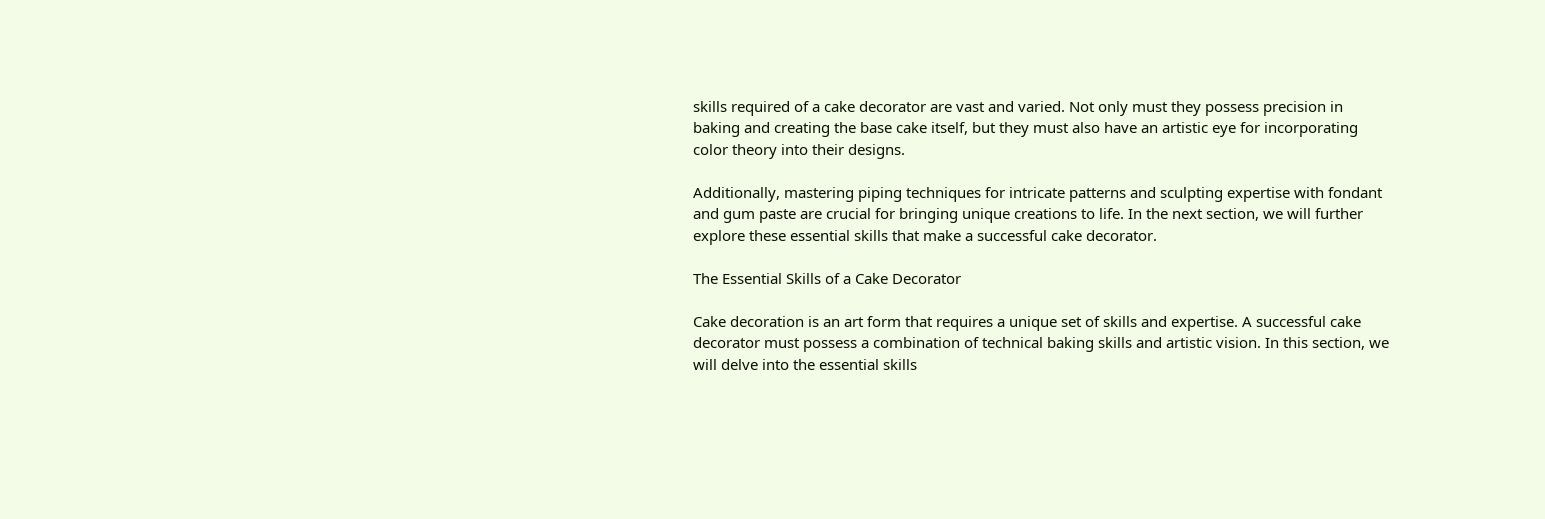skills required of a cake decorator are vast and varied. Not only must they possess precision in baking and creating the base cake itself, but they must also have an artistic eye for incorporating color theory into their designs.

Additionally, mastering piping techniques for intricate patterns and sculpting expertise with fondant and gum paste are crucial for bringing unique creations to life. In the next section, we will further explore these essential skills that make a successful cake decorator.

The Essential Skills of a Cake Decorator

Cake decoration is an art form that requires a unique set of skills and expertise. A successful cake decorator must possess a combination of technical baking skills and artistic vision. In this section, we will delve into the essential skills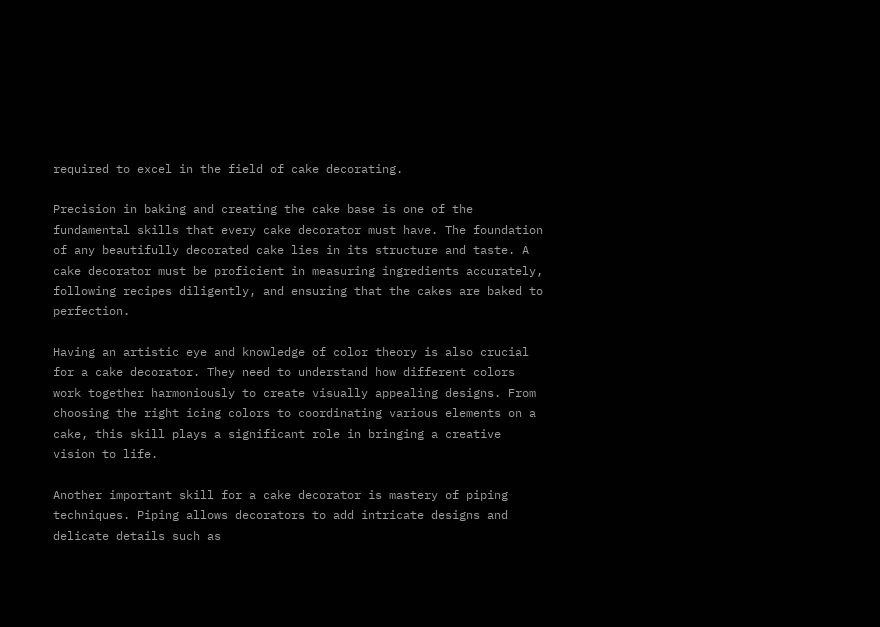required to excel in the field of cake decorating.

Precision in baking and creating the cake base is one of the fundamental skills that every cake decorator must have. The foundation of any beautifully decorated cake lies in its structure and taste. A cake decorator must be proficient in measuring ingredients accurately, following recipes diligently, and ensuring that the cakes are baked to perfection.

Having an artistic eye and knowledge of color theory is also crucial for a cake decorator. They need to understand how different colors work together harmoniously to create visually appealing designs. From choosing the right icing colors to coordinating various elements on a cake, this skill plays a significant role in bringing a creative vision to life.

Another important skill for a cake decorator is mastery of piping techniques. Piping allows decorators to add intricate designs and delicate details such as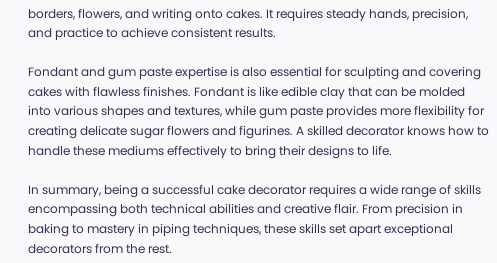borders, flowers, and writing onto cakes. It requires steady hands, precision, and practice to achieve consistent results.

Fondant and gum paste expertise is also essential for sculpting and covering cakes with flawless finishes. Fondant is like edible clay that can be molded into various shapes and textures, while gum paste provides more flexibility for creating delicate sugar flowers and figurines. A skilled decorator knows how to handle these mediums effectively to bring their designs to life.

In summary, being a successful cake decorator requires a wide range of skills encompassing both technical abilities and creative flair. From precision in baking to mastery in piping techniques, these skills set apart exceptional decorators from the rest.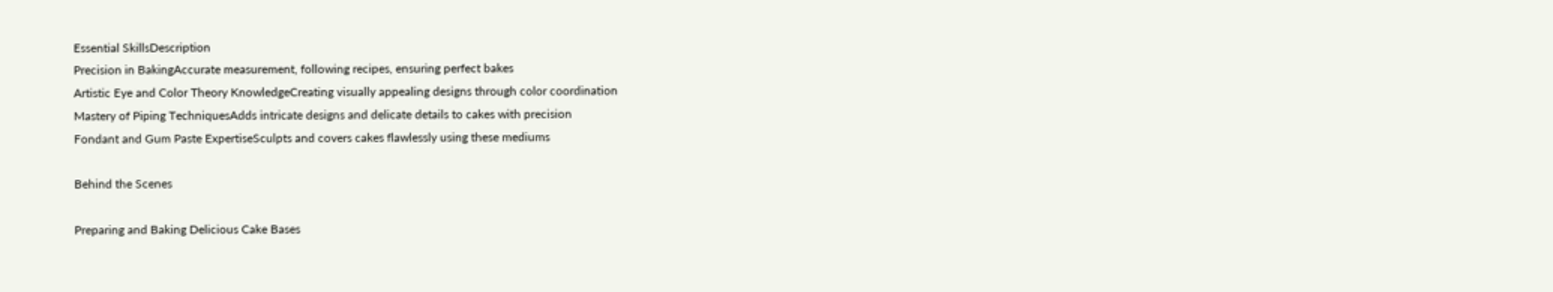Essential SkillsDescription
Precision in BakingAccurate measurement, following recipes, ensuring perfect bakes
Artistic Eye and Color Theory KnowledgeCreating visually appealing designs through color coordination
Mastery of Piping TechniquesAdds intricate designs and delicate details to cakes with precision
Fondant and Gum Paste ExpertiseSculpts and covers cakes flawlessly using these mediums

Behind the Scenes

Preparing and Baking Delicious Cake Bases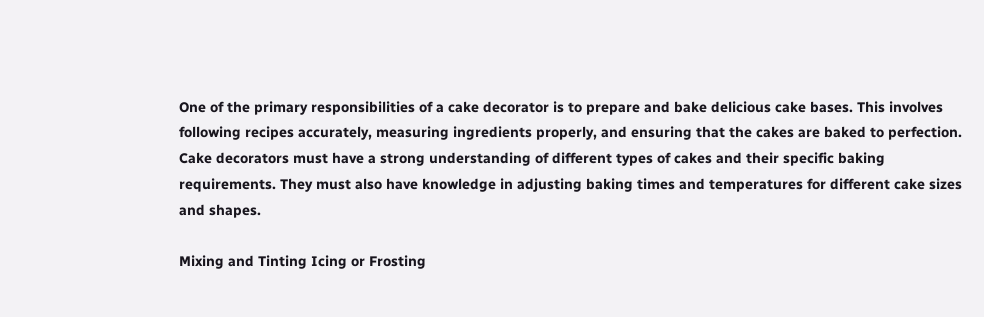One of the primary responsibilities of a cake decorator is to prepare and bake delicious cake bases. This involves following recipes accurately, measuring ingredients properly, and ensuring that the cakes are baked to perfection. Cake decorators must have a strong understanding of different types of cakes and their specific baking requirements. They must also have knowledge in adjusting baking times and temperatures for different cake sizes and shapes.

Mixing and Tinting Icing or Frosting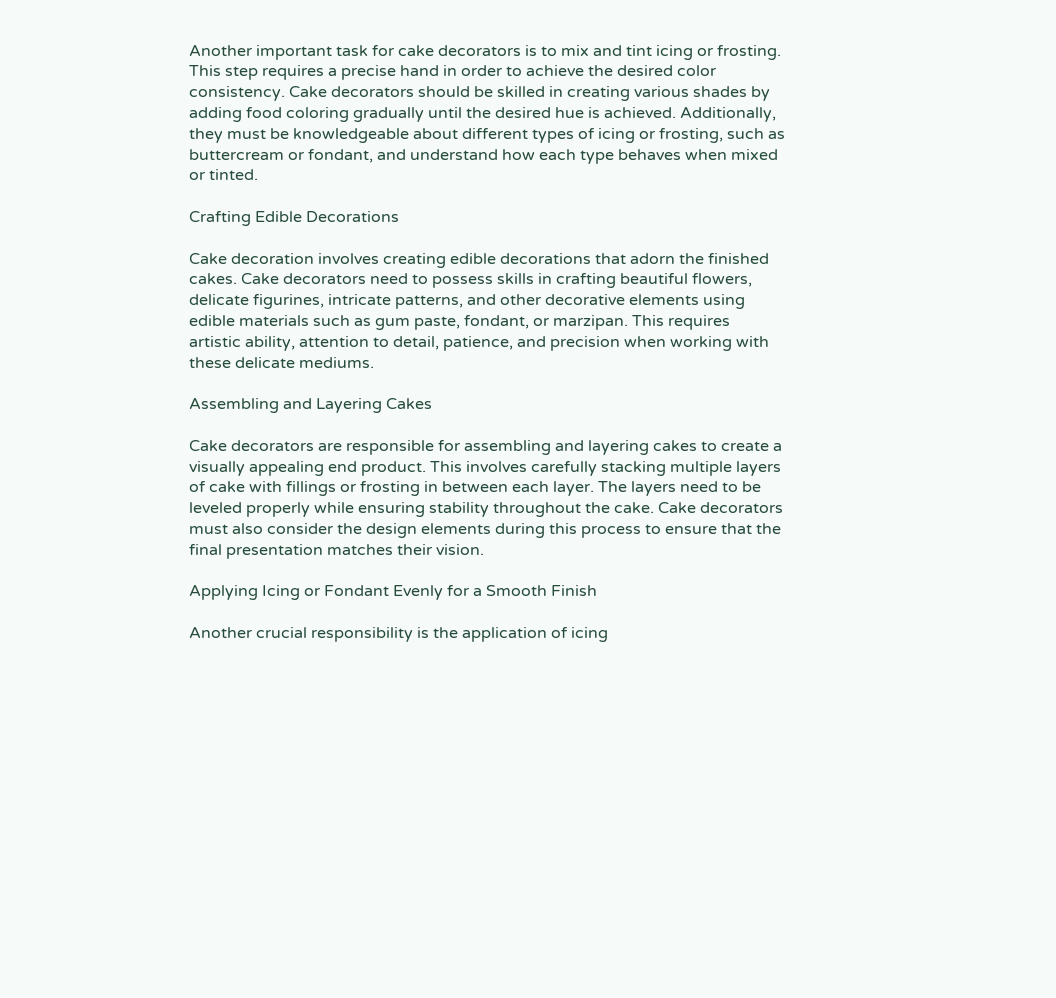Another important task for cake decorators is to mix and tint icing or frosting. This step requires a precise hand in order to achieve the desired color consistency. Cake decorators should be skilled in creating various shades by adding food coloring gradually until the desired hue is achieved. Additionally, they must be knowledgeable about different types of icing or frosting, such as buttercream or fondant, and understand how each type behaves when mixed or tinted.

Crafting Edible Decorations

Cake decoration involves creating edible decorations that adorn the finished cakes. Cake decorators need to possess skills in crafting beautiful flowers, delicate figurines, intricate patterns, and other decorative elements using edible materials such as gum paste, fondant, or marzipan. This requires artistic ability, attention to detail, patience, and precision when working with these delicate mediums.

Assembling and Layering Cakes

Cake decorators are responsible for assembling and layering cakes to create a visually appealing end product. This involves carefully stacking multiple layers of cake with fillings or frosting in between each layer. The layers need to be leveled properly while ensuring stability throughout the cake. Cake decorators must also consider the design elements during this process to ensure that the final presentation matches their vision.

Applying Icing or Fondant Evenly for a Smooth Finish

Another crucial responsibility is the application of icing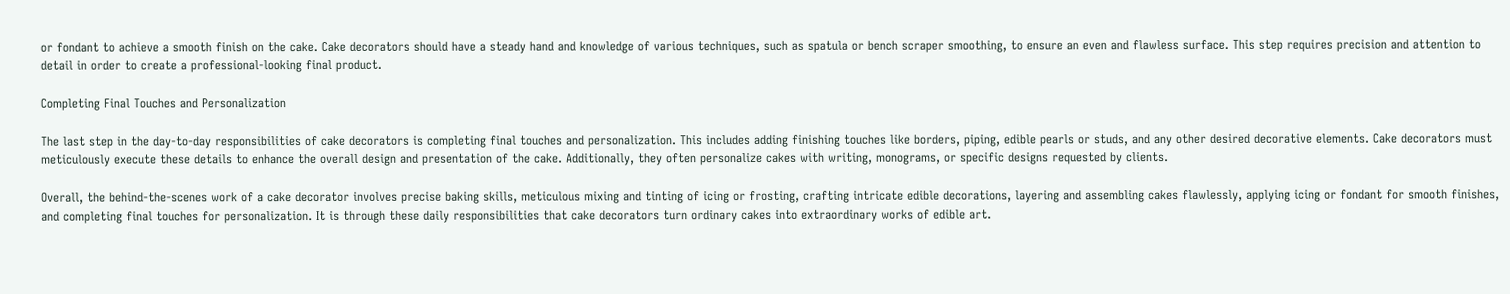or fondant to achieve a smooth finish on the cake. Cake decorators should have a steady hand and knowledge of various techniques, such as spatula or bench scraper smoothing, to ensure an even and flawless surface. This step requires precision and attention to detail in order to create a professional-looking final product.

Completing Final Touches and Personalization

The last step in the day-to-day responsibilities of cake decorators is completing final touches and personalization. This includes adding finishing touches like borders, piping, edible pearls or studs, and any other desired decorative elements. Cake decorators must meticulously execute these details to enhance the overall design and presentation of the cake. Additionally, they often personalize cakes with writing, monograms, or specific designs requested by clients.

Overall, the behind-the-scenes work of a cake decorator involves precise baking skills, meticulous mixing and tinting of icing or frosting, crafting intricate edible decorations, layering and assembling cakes flawlessly, applying icing or fondant for smooth finishes, and completing final touches for personalization. It is through these daily responsibilities that cake decorators turn ordinary cakes into extraordinary works of edible art.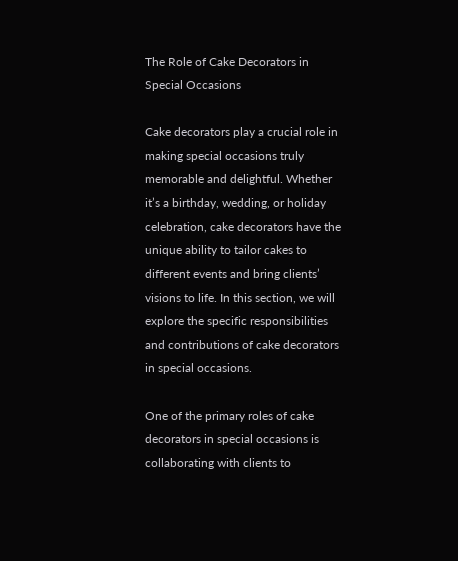The Role of Cake Decorators in Special Occasions

Cake decorators play a crucial role in making special occasions truly memorable and delightful. Whether it’s a birthday, wedding, or holiday celebration, cake decorators have the unique ability to tailor cakes to different events and bring clients’ visions to life. In this section, we will explore the specific responsibilities and contributions of cake decorators in special occasions.

One of the primary roles of cake decorators in special occasions is collaborating with clients to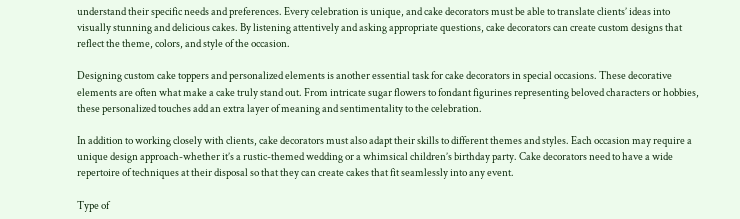understand their specific needs and preferences. Every celebration is unique, and cake decorators must be able to translate clients’ ideas into visually stunning and delicious cakes. By listening attentively and asking appropriate questions, cake decorators can create custom designs that reflect the theme, colors, and style of the occasion.

Designing custom cake toppers and personalized elements is another essential task for cake decorators in special occasions. These decorative elements are often what make a cake truly stand out. From intricate sugar flowers to fondant figurines representing beloved characters or hobbies, these personalized touches add an extra layer of meaning and sentimentality to the celebration.

In addition to working closely with clients, cake decorators must also adapt their skills to different themes and styles. Each occasion may require a unique design approach-whether it’s a rustic-themed wedding or a whimsical children’s birthday party. Cake decorators need to have a wide repertoire of techniques at their disposal so that they can create cakes that fit seamlessly into any event.

Type of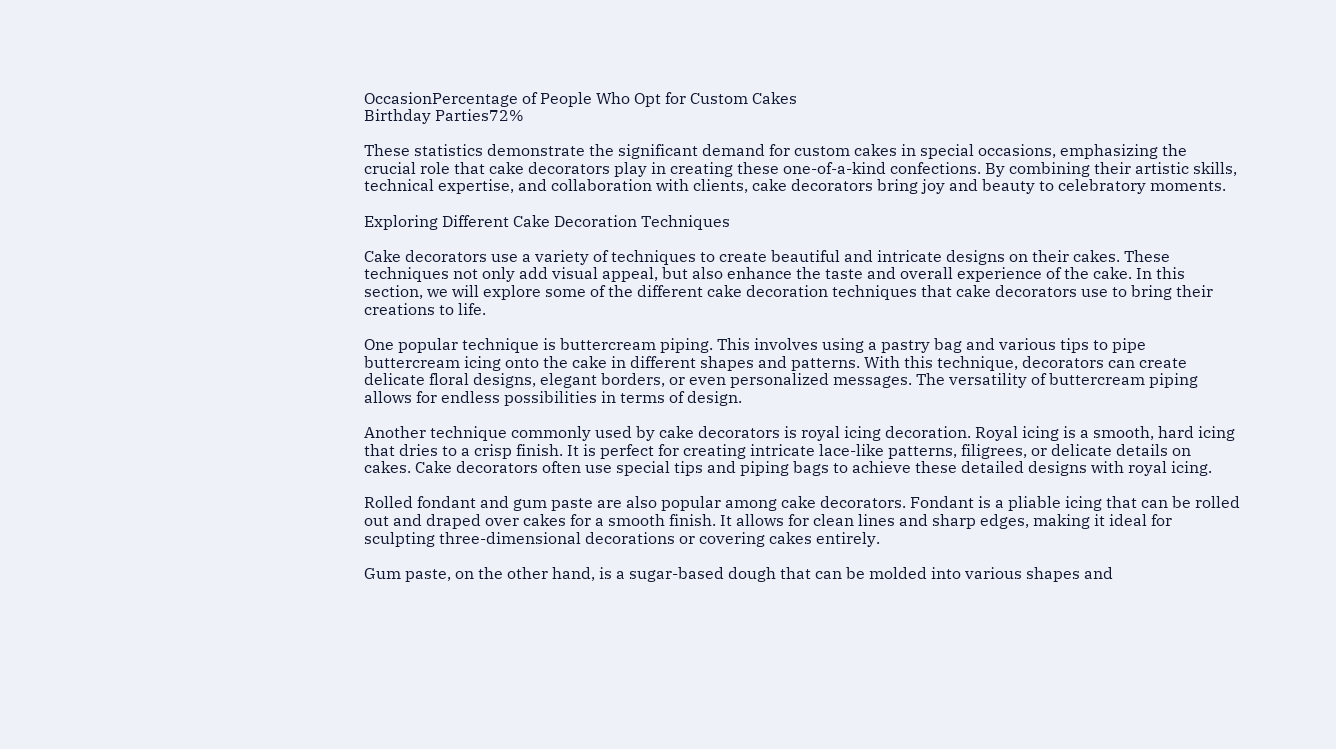OccasionPercentage of People Who Opt for Custom Cakes
Birthday Parties72%

These statistics demonstrate the significant demand for custom cakes in special occasions, emphasizing the crucial role that cake decorators play in creating these one-of-a-kind confections. By combining their artistic skills, technical expertise, and collaboration with clients, cake decorators bring joy and beauty to celebratory moments.

Exploring Different Cake Decoration Techniques

Cake decorators use a variety of techniques to create beautiful and intricate designs on their cakes. These techniques not only add visual appeal, but also enhance the taste and overall experience of the cake. In this section, we will explore some of the different cake decoration techniques that cake decorators use to bring their creations to life.

One popular technique is buttercream piping. This involves using a pastry bag and various tips to pipe buttercream icing onto the cake in different shapes and patterns. With this technique, decorators can create delicate floral designs, elegant borders, or even personalized messages. The versatility of buttercream piping allows for endless possibilities in terms of design.

Another technique commonly used by cake decorators is royal icing decoration. Royal icing is a smooth, hard icing that dries to a crisp finish. It is perfect for creating intricate lace-like patterns, filigrees, or delicate details on cakes. Cake decorators often use special tips and piping bags to achieve these detailed designs with royal icing.

Rolled fondant and gum paste are also popular among cake decorators. Fondant is a pliable icing that can be rolled out and draped over cakes for a smooth finish. It allows for clean lines and sharp edges, making it ideal for sculpting three-dimensional decorations or covering cakes entirely.

Gum paste, on the other hand, is a sugar-based dough that can be molded into various shapes and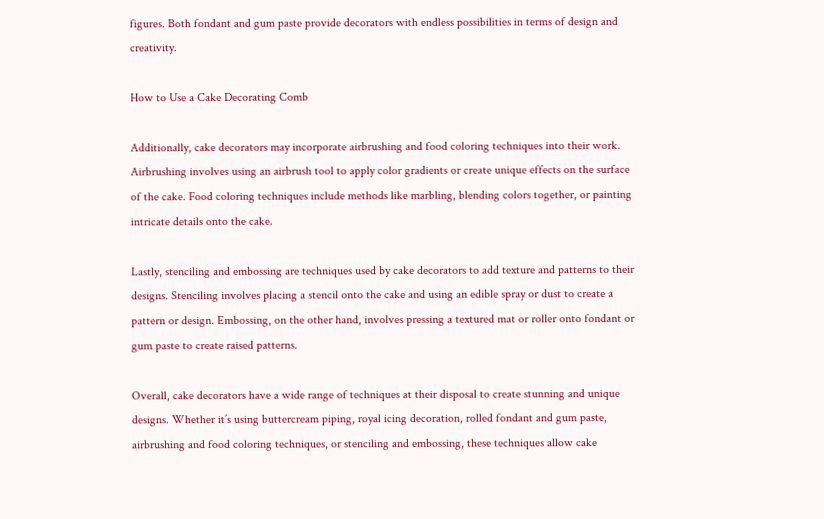figures. Both fondant and gum paste provide decorators with endless possibilities in terms of design and creativity.

How to Use a Cake Decorating Comb

Additionally, cake decorators may incorporate airbrushing and food coloring techniques into their work. Airbrushing involves using an airbrush tool to apply color gradients or create unique effects on the surface of the cake. Food coloring techniques include methods like marbling, blending colors together, or painting intricate details onto the cake.

Lastly, stenciling and embossing are techniques used by cake decorators to add texture and patterns to their designs. Stenciling involves placing a stencil onto the cake and using an edible spray or dust to create a pattern or design. Embossing, on the other hand, involves pressing a textured mat or roller onto fondant or gum paste to create raised patterns.

Overall, cake decorators have a wide range of techniques at their disposal to create stunning and unique designs. Whether it’s using buttercream piping, royal icing decoration, rolled fondant and gum paste, airbrushing and food coloring techniques, or stenciling and embossing, these techniques allow cake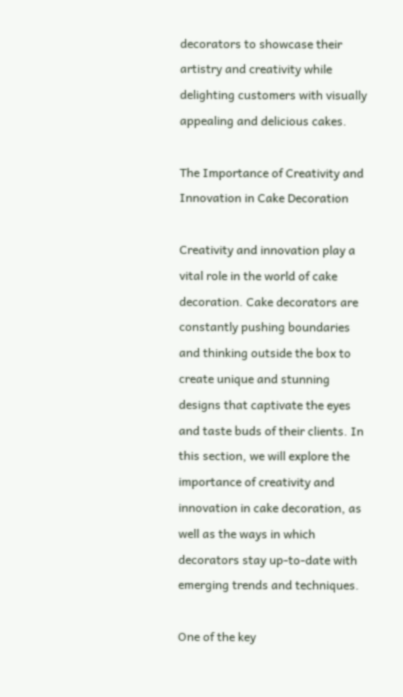decorators to showcase their artistry and creativity while delighting customers with visually appealing and delicious cakes.

The Importance of Creativity and Innovation in Cake Decoration

Creativity and innovation play a vital role in the world of cake decoration. Cake decorators are constantly pushing boundaries and thinking outside the box to create unique and stunning designs that captivate the eyes and taste buds of their clients. In this section, we will explore the importance of creativity and innovation in cake decoration, as well as the ways in which decorators stay up-to-date with emerging trends and techniques.

One of the key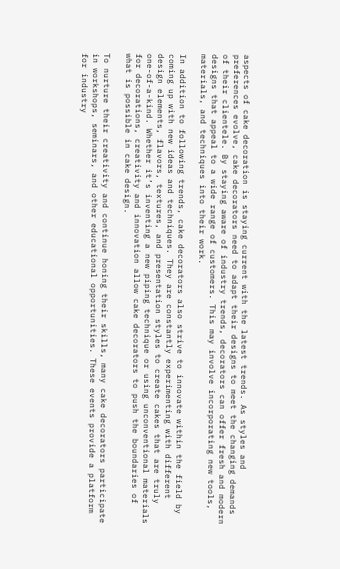aspects of cake decoration is staying current with the latest trends. As styles and preferences evolve, cake decorators need to adapt their designs to meet the changing demands of their clientele. By staying aware of industry trends, decorators can offer fresh and modern designs that appeal to a wide range of customers. This may involve incorporating new tools, materials, and techniques into their work.

In addition to following trends, cake decorators also strive to innovate within the field by coming up with new ideas and techniques. They are constantly experimenting with different design elements, flavors, textures, and presentation styles to create cakes that are truly one-of-a-kind. Whether it’s inventing a new piping technique or using unconventional materials for decorations, creativity and innovation allow cake decorators to push the boundaries of what is possible in cake design.

To nurture their creativity and continue honing their skills, many cake decorators participate in workshops, seminars, and other educational opportunities. These events provide a platform for industry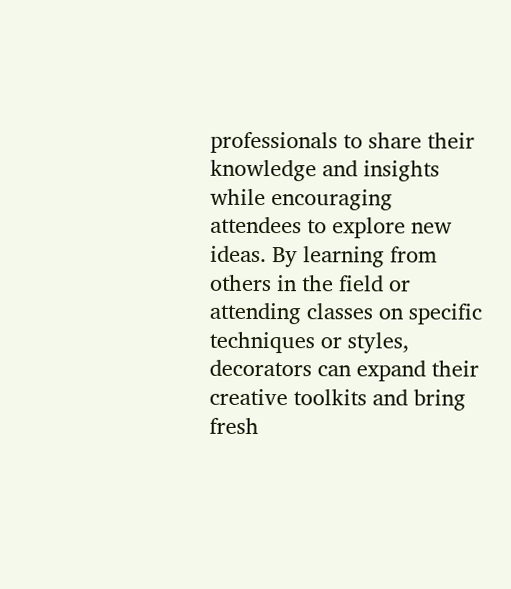professionals to share their knowledge and insights while encouraging attendees to explore new ideas. By learning from others in the field or attending classes on specific techniques or styles, decorators can expand their creative toolkits and bring fresh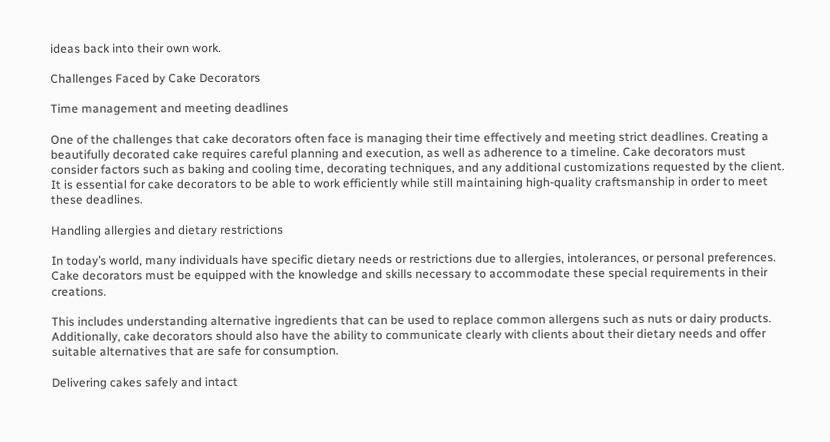ideas back into their own work.

Challenges Faced by Cake Decorators

Time management and meeting deadlines

One of the challenges that cake decorators often face is managing their time effectively and meeting strict deadlines. Creating a beautifully decorated cake requires careful planning and execution, as well as adherence to a timeline. Cake decorators must consider factors such as baking and cooling time, decorating techniques, and any additional customizations requested by the client. It is essential for cake decorators to be able to work efficiently while still maintaining high-quality craftsmanship in order to meet these deadlines.

Handling allergies and dietary restrictions

In today’s world, many individuals have specific dietary needs or restrictions due to allergies, intolerances, or personal preferences. Cake decorators must be equipped with the knowledge and skills necessary to accommodate these special requirements in their creations.

This includes understanding alternative ingredients that can be used to replace common allergens such as nuts or dairy products. Additionally, cake decorators should also have the ability to communicate clearly with clients about their dietary needs and offer suitable alternatives that are safe for consumption.

Delivering cakes safely and intact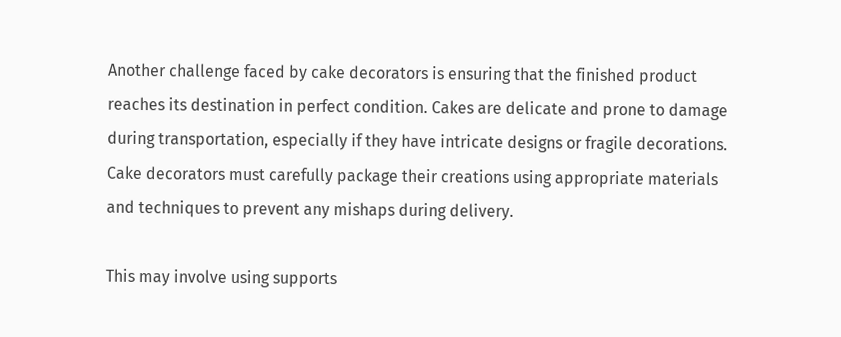Another challenge faced by cake decorators is ensuring that the finished product reaches its destination in perfect condition. Cakes are delicate and prone to damage during transportation, especially if they have intricate designs or fragile decorations. Cake decorators must carefully package their creations using appropriate materials and techniques to prevent any mishaps during delivery.

This may involve using supports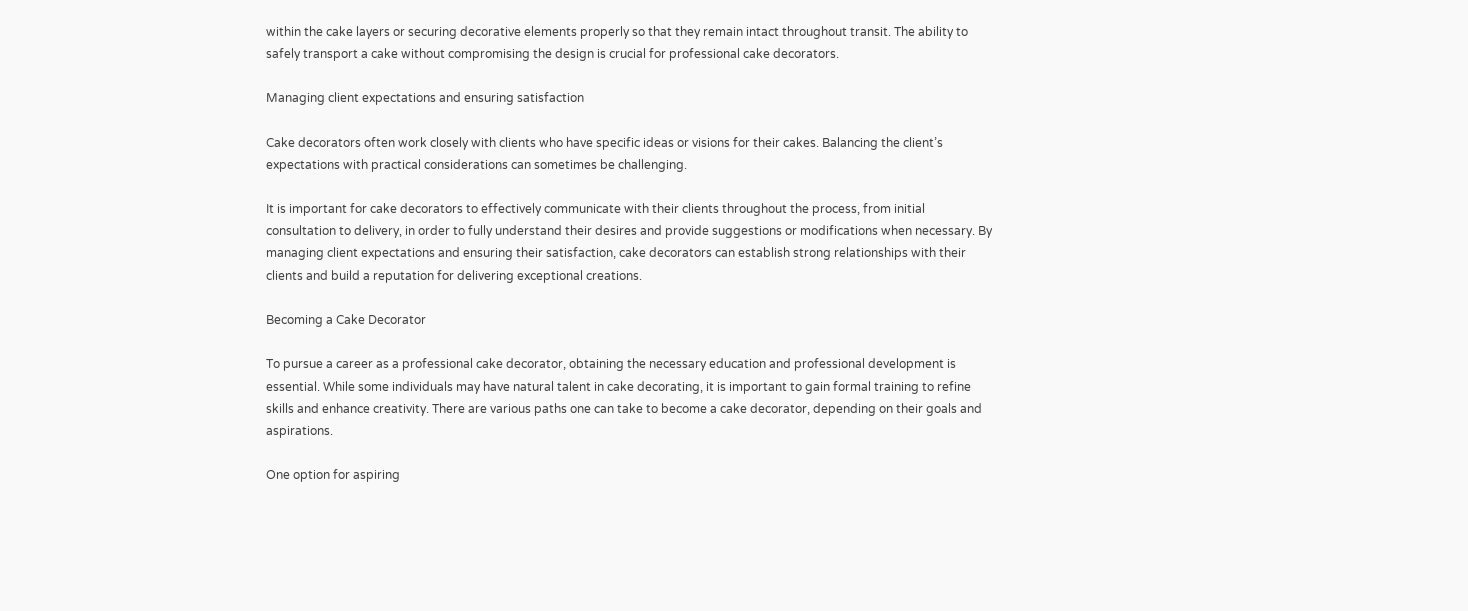within the cake layers or securing decorative elements properly so that they remain intact throughout transit. The ability to safely transport a cake without compromising the design is crucial for professional cake decorators.

Managing client expectations and ensuring satisfaction

Cake decorators often work closely with clients who have specific ideas or visions for their cakes. Balancing the client’s expectations with practical considerations can sometimes be challenging.

It is important for cake decorators to effectively communicate with their clients throughout the process, from initial consultation to delivery, in order to fully understand their desires and provide suggestions or modifications when necessary. By managing client expectations and ensuring their satisfaction, cake decorators can establish strong relationships with their clients and build a reputation for delivering exceptional creations.

Becoming a Cake Decorator

To pursue a career as a professional cake decorator, obtaining the necessary education and professional development is essential. While some individuals may have natural talent in cake decorating, it is important to gain formal training to refine skills and enhance creativity. There are various paths one can take to become a cake decorator, depending on their goals and aspirations.

One option for aspiring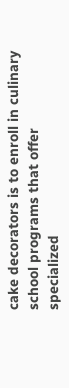cake decorators is to enroll in culinary school programs that offer specialized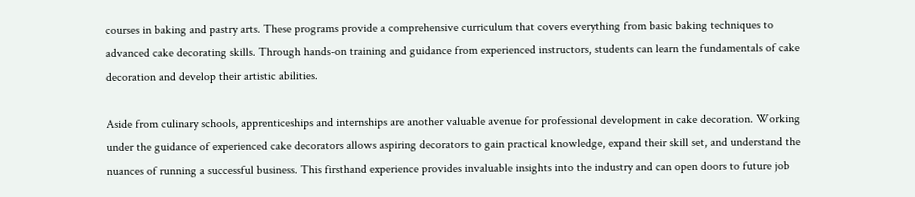courses in baking and pastry arts. These programs provide a comprehensive curriculum that covers everything from basic baking techniques to advanced cake decorating skills. Through hands-on training and guidance from experienced instructors, students can learn the fundamentals of cake decoration and develop their artistic abilities.

Aside from culinary schools, apprenticeships and internships are another valuable avenue for professional development in cake decoration. Working under the guidance of experienced cake decorators allows aspiring decorators to gain practical knowledge, expand their skill set, and understand the nuances of running a successful business. This firsthand experience provides invaluable insights into the industry and can open doors to future job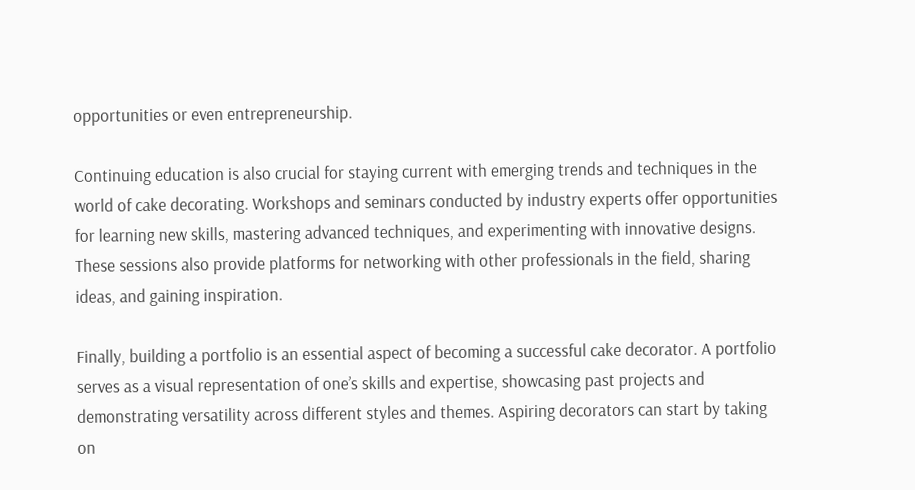opportunities or even entrepreneurship.

Continuing education is also crucial for staying current with emerging trends and techniques in the world of cake decorating. Workshops and seminars conducted by industry experts offer opportunities for learning new skills, mastering advanced techniques, and experimenting with innovative designs. These sessions also provide platforms for networking with other professionals in the field, sharing ideas, and gaining inspiration.

Finally, building a portfolio is an essential aspect of becoming a successful cake decorator. A portfolio serves as a visual representation of one’s skills and expertise, showcasing past projects and demonstrating versatility across different styles and themes. Aspiring decorators can start by taking on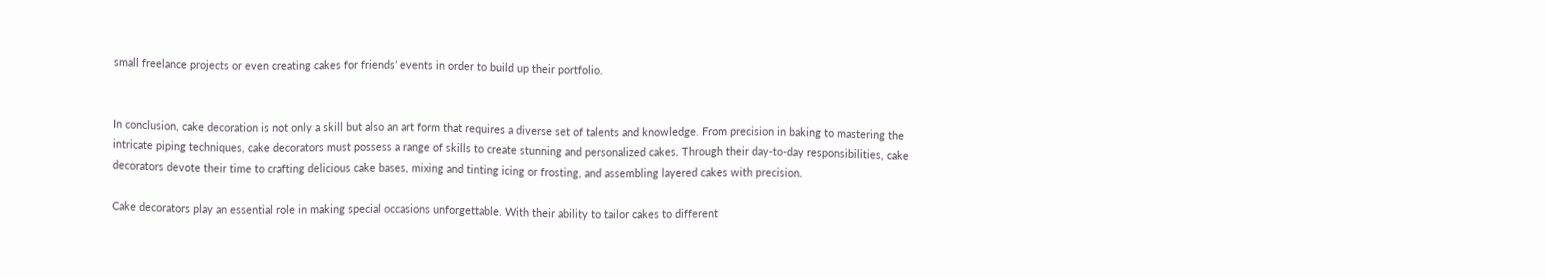small freelance projects or even creating cakes for friends’ events in order to build up their portfolio.


In conclusion, cake decoration is not only a skill but also an art form that requires a diverse set of talents and knowledge. From precision in baking to mastering the intricate piping techniques, cake decorators must possess a range of skills to create stunning and personalized cakes. Through their day-to-day responsibilities, cake decorators devote their time to crafting delicious cake bases, mixing and tinting icing or frosting, and assembling layered cakes with precision.

Cake decorators play an essential role in making special occasions unforgettable. With their ability to tailor cakes to different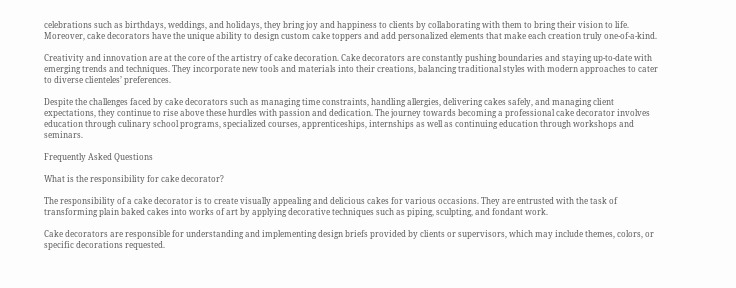celebrations such as birthdays, weddings, and holidays, they bring joy and happiness to clients by collaborating with them to bring their vision to life. Moreover, cake decorators have the unique ability to design custom cake toppers and add personalized elements that make each creation truly one-of-a-kind.

Creativity and innovation are at the core of the artistry of cake decoration. Cake decorators are constantly pushing boundaries and staying up-to-date with emerging trends and techniques. They incorporate new tools and materials into their creations, balancing traditional styles with modern approaches to cater to diverse clienteles’ preferences.

Despite the challenges faced by cake decorators such as managing time constraints, handling allergies, delivering cakes safely, and managing client expectations, they continue to rise above these hurdles with passion and dedication. The journey towards becoming a professional cake decorator involves education through culinary school programs, specialized courses, apprenticeships, internships as well as continuing education through workshops and seminars.

Frequently Asked Questions

What is the responsibility for cake decorator?

The responsibility of a cake decorator is to create visually appealing and delicious cakes for various occasions. They are entrusted with the task of transforming plain baked cakes into works of art by applying decorative techniques such as piping, sculpting, and fondant work.

Cake decorators are responsible for understanding and implementing design briefs provided by clients or supervisors, which may include themes, colors, or specific decorations requested.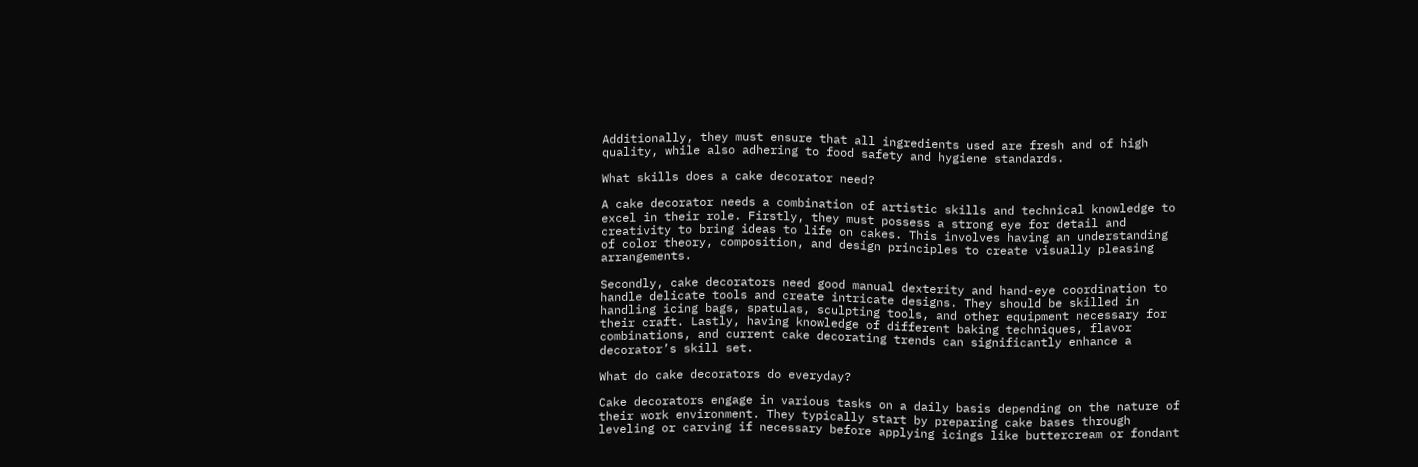Additionally, they must ensure that all ingredients used are fresh and of high quality, while also adhering to food safety and hygiene standards.

What skills does a cake decorator need?

A cake decorator needs a combination of artistic skills and technical knowledge to excel in their role. Firstly, they must possess a strong eye for detail and creativity to bring ideas to life on cakes. This involves having an understanding of color theory, composition, and design principles to create visually pleasing arrangements.

Secondly, cake decorators need good manual dexterity and hand-eye coordination to handle delicate tools and create intricate designs. They should be skilled in handling icing bags, spatulas, sculpting tools, and other equipment necessary for their craft. Lastly, having knowledge of different baking techniques, flavor combinations, and current cake decorating trends can significantly enhance a decorator’s skill set.

What do cake decorators do everyday?

Cake decorators engage in various tasks on a daily basis depending on the nature of their work environment. They typically start by preparing cake bases through leveling or carving if necessary before applying icings like buttercream or fondant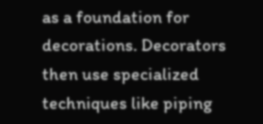as a foundation for decorations. Decorators then use specialized techniques like piping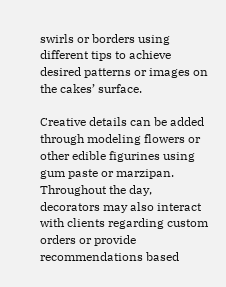swirls or borders using different tips to achieve desired patterns or images on the cakes’ surface.

Creative details can be added through modeling flowers or other edible figurines using gum paste or marzipan. Throughout the day, decorators may also interact with clients regarding custom orders or provide recommendations based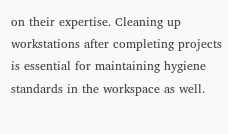on their expertise. Cleaning up workstations after completing projects is essential for maintaining hygiene standards in the workspace as well.